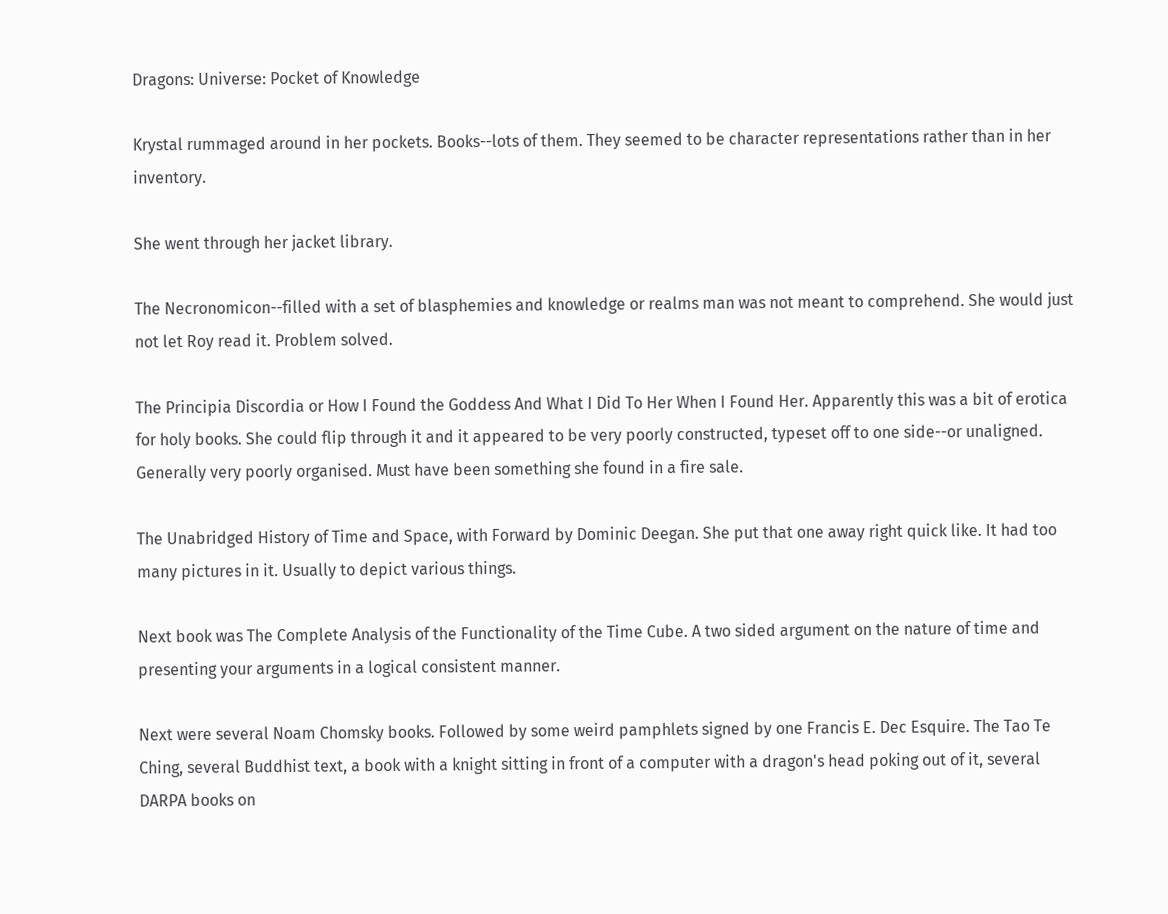Dragons: Universe: Pocket of Knowledge

Krystal rummaged around in her pockets. Books--lots of them. They seemed to be character representations rather than in her inventory.

She went through her jacket library.

The Necronomicon--filled with a set of blasphemies and knowledge or realms man was not meant to comprehend. She would just not let Roy read it. Problem solved.

The Principia Discordia or How I Found the Goddess And What I Did To Her When I Found Her. Apparently this was a bit of erotica for holy books. She could flip through it and it appeared to be very poorly constructed, typeset off to one side--or unaligned. Generally very poorly organised. Must have been something she found in a fire sale.

The Unabridged History of Time and Space, with Forward by Dominic Deegan. She put that one away right quick like. It had too many pictures in it. Usually to depict various things.

Next book was The Complete Analysis of the Functionality of the Time Cube. A two sided argument on the nature of time and presenting your arguments in a logical consistent manner.

Next were several Noam Chomsky books. Followed by some weird pamphlets signed by one Francis E. Dec Esquire. The Tao Te Ching, several Buddhist text, a book with a knight sitting in front of a computer with a dragon's head poking out of it, several DARPA books on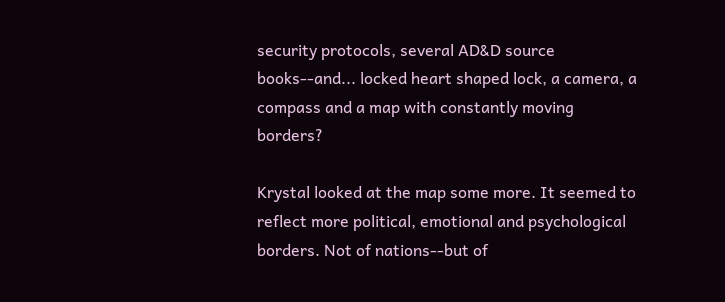security protocols, several AD&D source books--and... locked heart shaped lock, a camera, a compass and a map with constantly moving borders?

Krystal looked at the map some more. It seemed to reflect more political, emotional and psychological borders. Not of nations--but of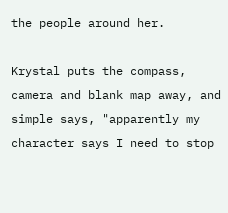the people around her.

Krystal puts the compass, camera and blank map away, and simple says, "apparently my character says I need to stop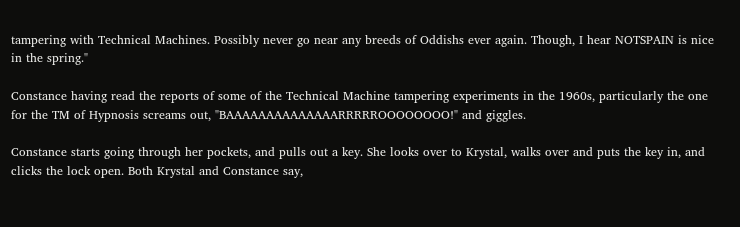tampering with Technical Machines. Possibly never go near any breeds of Oddishs ever again. Though, I hear NOTSPAIN is nice in the spring."

Constance having read the reports of some of the Technical Machine tampering experiments in the 1960s, particularly the one for the TM of Hypnosis screams out, "BAAAAAAAAAAAAAARRRRROOOOOOOO!" and giggles.

Constance starts going through her pockets, and pulls out a key. She looks over to Krystal, walks over and puts the key in, and clicks the lock open. Both Krystal and Constance say,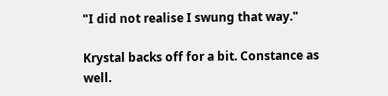"I did not realise I swung that way."

Krystal backs off for a bit. Constance as well.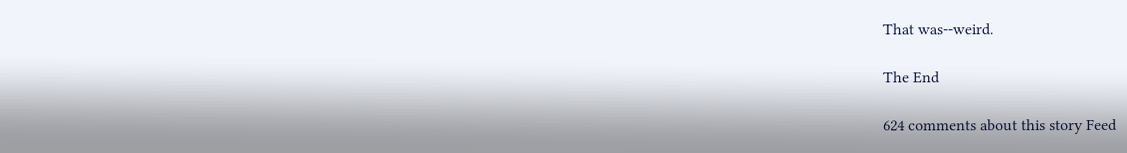That was--weird.

The End

624 comments about this story Feed